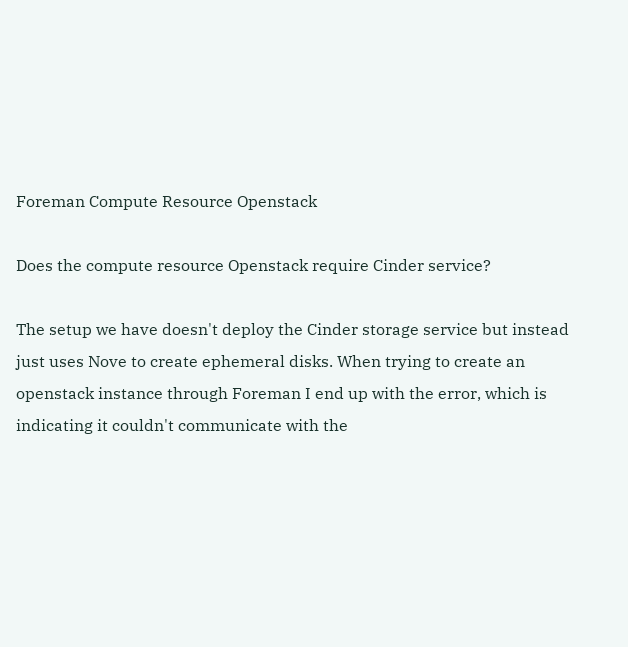Foreman Compute Resource Openstack

Does the compute resource Openstack require Cinder service?

The setup we have doesn't deploy the Cinder storage service but instead
just uses Nove to create ephemeral disks. When trying to create an
openstack instance through Foreman I end up with the error, which is
indicating it couldn't communicate with the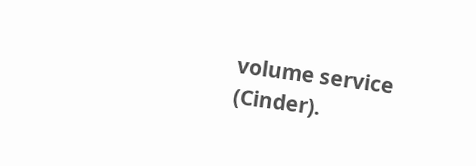volume service (Cinder).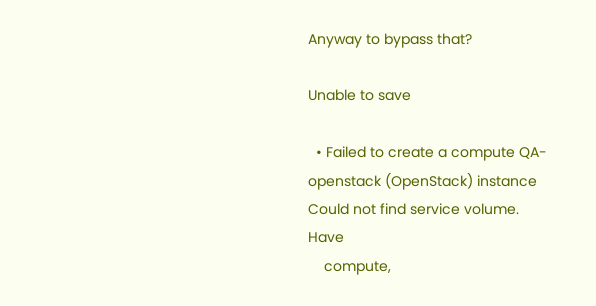Anyway to bypass that?

Unable to save

  • Failed to create a compute QA-openstack (OpenStack) instance Could not find service volume. Have
    compute,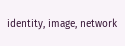identity, image, network